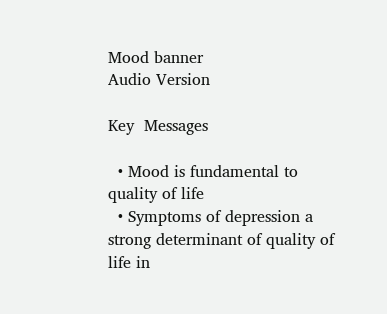Mood banner
Audio Version

Key  Messages

  • Mood is fundamental to quality of life
  • Symptoms of depression a strong determinant of quality of life in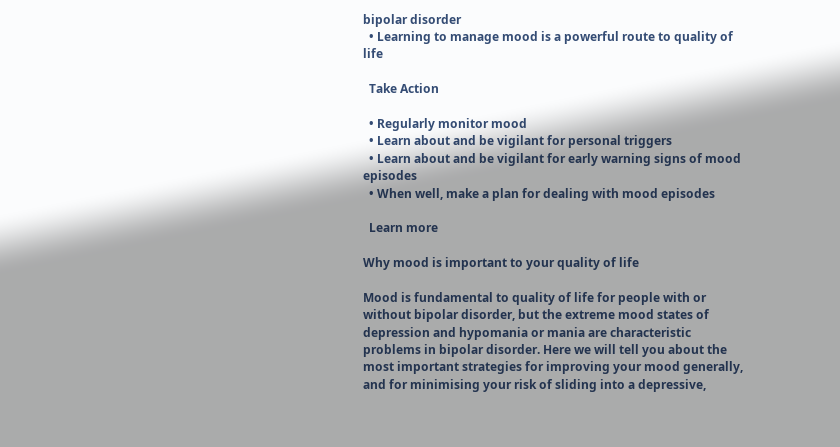bipolar disorder
  • Learning to manage mood is a powerful route to quality of life

  Take Action

  • Regularly monitor mood
  • Learn about and be vigilant for personal triggers
  • Learn about and be vigilant for early warning signs of mood episodes
  • When well, make a plan for dealing with mood episodes

  Learn more

Why mood is important to your quality of life

Mood is fundamental to quality of life for people with or without bipolar disorder, but the extreme mood states of depression and hypomania or mania are characteristic problems in bipolar disorder. Here we will tell you about the most important strategies for improving your mood generally, and for minimising your risk of sliding into a depressive,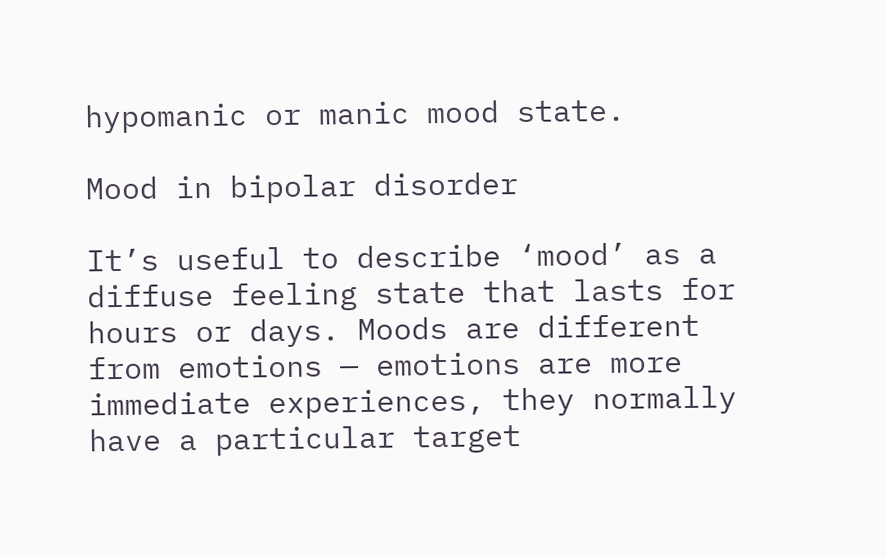hypomanic or manic mood state.

Mood in bipolar disorder

It’s useful to describe ‘mood’ as a diffuse feeling state that lasts for hours or days. Moods are different from emotions — emotions are more immediate experiences, they normally have a particular target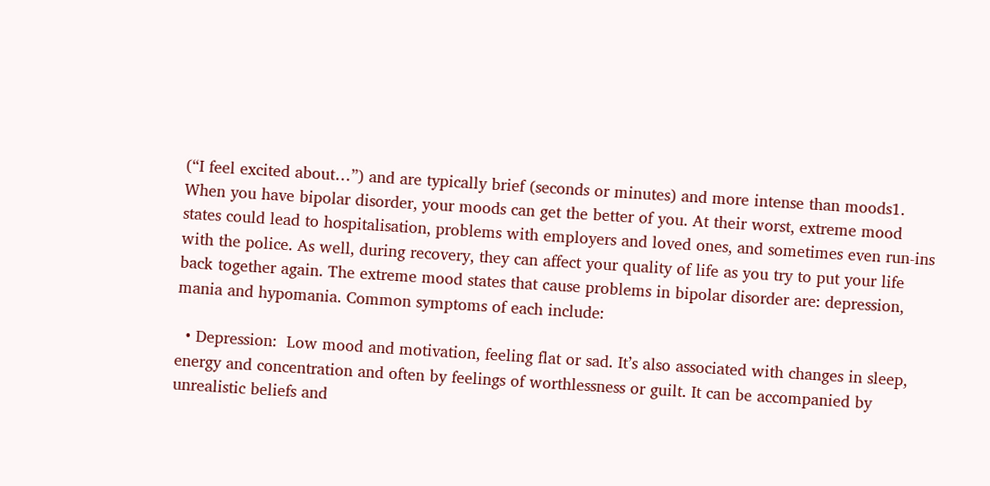(“I feel excited about…”) and are typically brief (seconds or minutes) and more intense than moods1. When you have bipolar disorder, your moods can get the better of you. At their worst, extreme mood states could lead to hospitalisation, problems with employers and loved ones, and sometimes even run-ins with the police. As well, during recovery, they can affect your quality of life as you try to put your life back together again. The extreme mood states that cause problems in bipolar disorder are: depression, mania and hypomania. Common symptoms of each include:

  • Depression:  Low mood and motivation, feeling flat or sad. It’s also associated with changes in sleep, energy and concentration and often by feelings of worthlessness or guilt. It can be accompanied by unrealistic beliefs and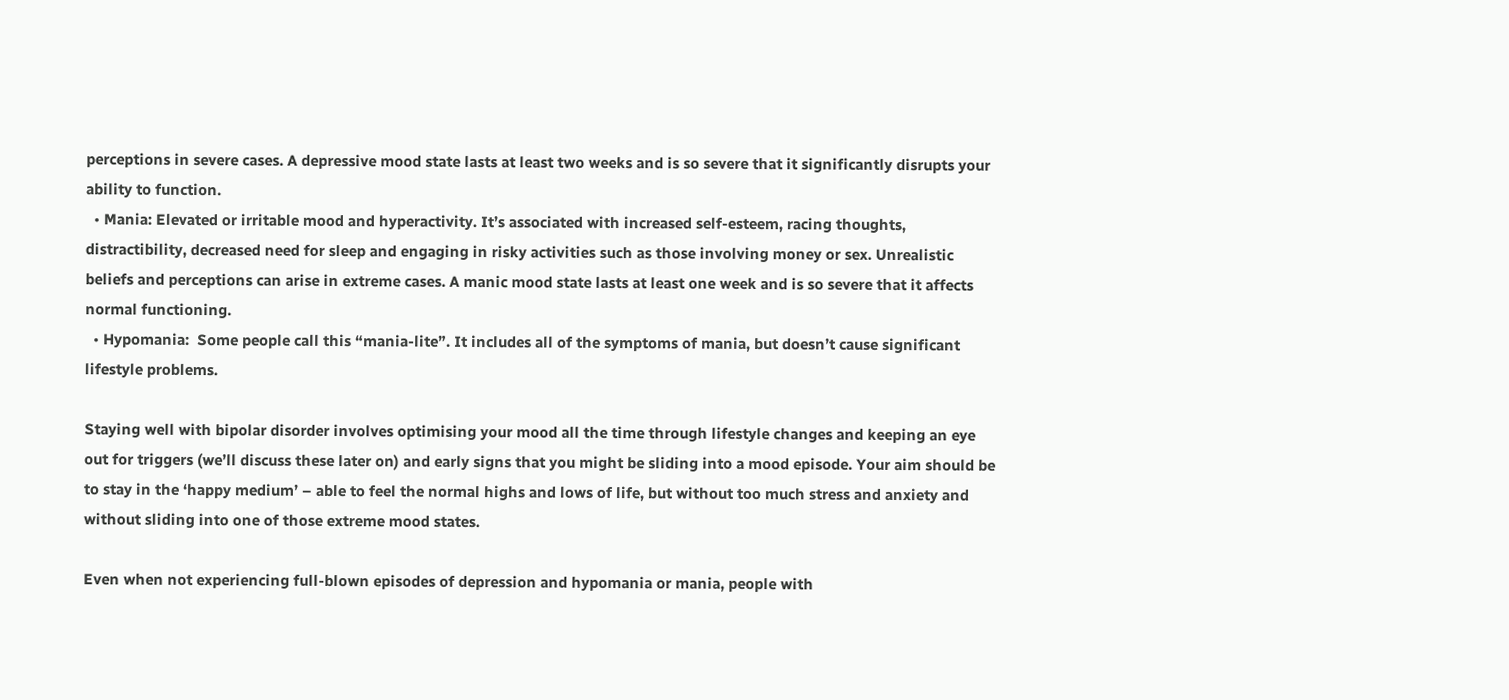perceptions in severe cases. A depressive mood state lasts at least two weeks and is so severe that it significantly disrupts your ability to function.
  • Mania: Elevated or irritable mood and hyperactivity. It’s associated with increased self-esteem, racing thoughts, distractibility, decreased need for sleep and engaging in risky activities such as those involving money or sex. Unrealistic beliefs and perceptions can arise in extreme cases. A manic mood state lasts at least one week and is so severe that it affects normal functioning.
  • Hypomania:  Some people call this “mania-lite”. It includes all of the symptoms of mania, but doesn’t cause significant lifestyle problems.

Staying well with bipolar disorder involves optimising your mood all the time through lifestyle changes and keeping an eye out for triggers (we’ll discuss these later on) and early signs that you might be sliding into a mood episode. Your aim should be to stay in the ‘happy medium’ – able to feel the normal highs and lows of life, but without too much stress and anxiety and without sliding into one of those extreme mood states.

Even when not experiencing full-blown episodes of depression and hypomania or mania, people with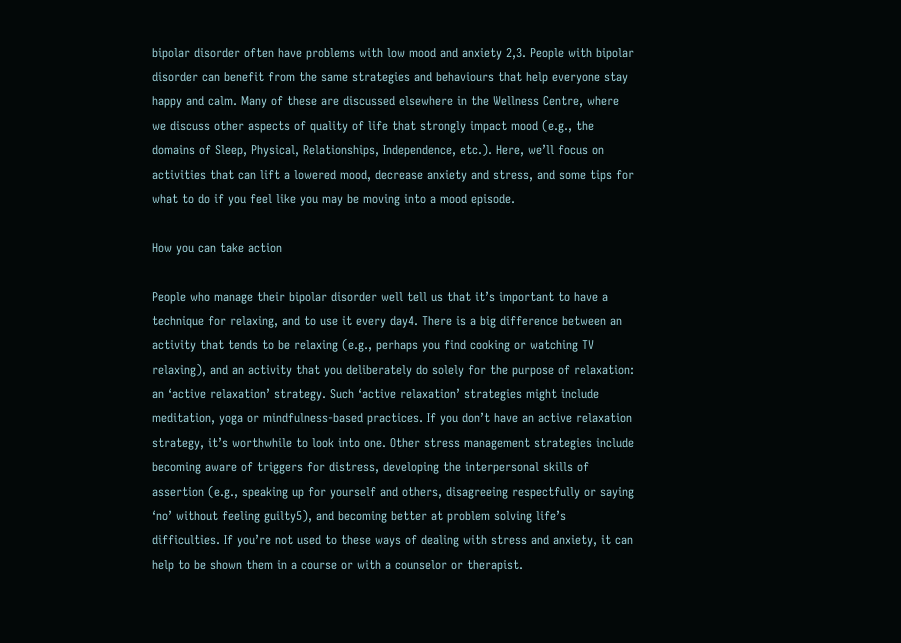bipolar disorder often have problems with low mood and anxiety 2,3. People with bipolar disorder can benefit from the same strategies and behaviours that help everyone stay happy and calm. Many of these are discussed elsewhere in the Wellness Centre, where we discuss other aspects of quality of life that strongly impact mood (e.g., the domains of Sleep, Physical, Relationships, Independence, etc.). Here, we’ll focus on activities that can lift a lowered mood, decrease anxiety and stress, and some tips for what to do if you feel like you may be moving into a mood episode.

How you can take action

People who manage their bipolar disorder well tell us that it’s important to have a technique for relaxing, and to use it every day4. There is a big difference between an activity that tends to be relaxing (e.g., perhaps you find cooking or watching TV relaxing), and an activity that you deliberately do solely for the purpose of relaxation: an ‘active relaxation’ strategy. Such ‘active relaxation’ strategies might include meditation, yoga or mindfulness-based practices. If you don’t have an active relaxation strategy, it’s worthwhile to look into one. Other stress management strategies include becoming aware of triggers for distress, developing the interpersonal skills of assertion (e.g., speaking up for yourself and others, disagreeing respectfully or saying ‘no’ without feeling guilty5), and becoming better at problem solving life’s difficulties. If you’re not used to these ways of dealing with stress and anxiety, it can help to be shown them in a course or with a counselor or therapist.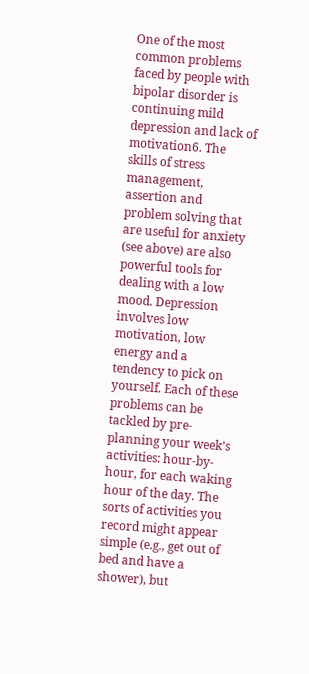One of the most common problems faced by people with bipolar disorder is continuing mild depression and lack of motivation6. The skills of stress management, assertion and problem solving that are useful for anxiety (see above) are also powerful tools for dealing with a low mood. Depression involves low motivation, low energy and a tendency to pick on yourself. Each of these problems can be tackled by pre-planning your week’s activities: hour-by-hour, for each waking hour of the day. The sorts of activities you record might appear simple (e.g., get out of bed and have a shower), but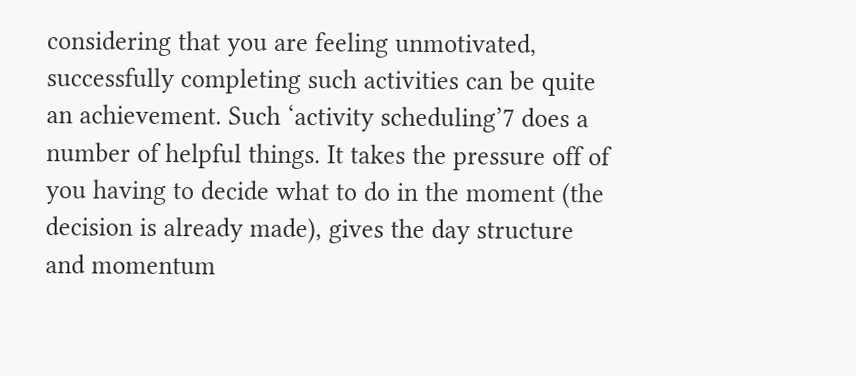considering that you are feeling unmotivated, successfully completing such activities can be quite an achievement. Such ‘activity scheduling’7 does a number of helpful things. It takes the pressure off of you having to decide what to do in the moment (the decision is already made), gives the day structure and momentum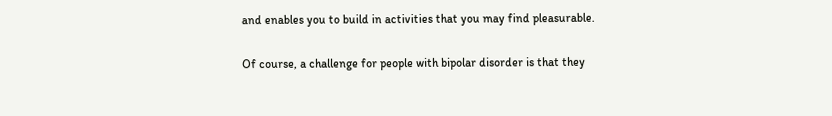and enables you to build in activities that you may find pleasurable.

Of course, a challenge for people with bipolar disorder is that they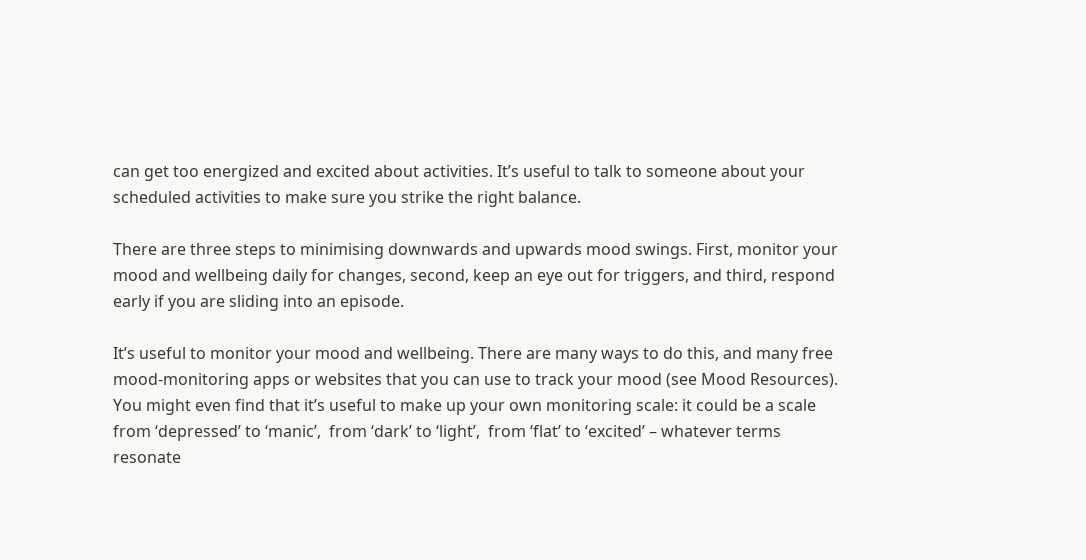can get too energized and excited about activities. It’s useful to talk to someone about your scheduled activities to make sure you strike the right balance.

There are three steps to minimising downwards and upwards mood swings. First, monitor your mood and wellbeing daily for changes, second, keep an eye out for triggers, and third, respond early if you are sliding into an episode.

It’s useful to monitor your mood and wellbeing. There are many ways to do this, and many free mood-monitoring apps or websites that you can use to track your mood (see Mood Resources). You might even find that it’s useful to make up your own monitoring scale: it could be a scale from ‘depressed’ to ‘manic’,  from ‘dark’ to ‘light’,  from ‘flat’ to ‘excited’ – whatever terms resonate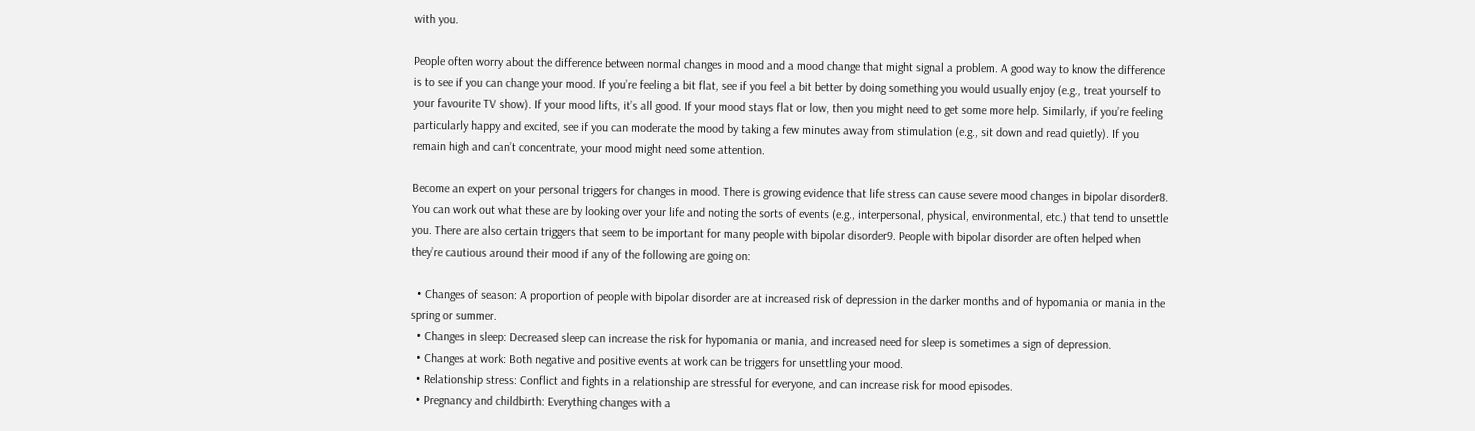with you.

People often worry about the difference between normal changes in mood and a mood change that might signal a problem. A good way to know the difference is to see if you can change your mood. If you’re feeling a bit flat, see if you feel a bit better by doing something you would usually enjoy (e.g., treat yourself to your favourite TV show). If your mood lifts, it’s all good. If your mood stays flat or low, then you might need to get some more help. Similarly, if you’re feeling particularly happy and excited, see if you can moderate the mood by taking a few minutes away from stimulation (e.g., sit down and read quietly). If you remain high and can’t concentrate, your mood might need some attention.

Become an expert on your personal triggers for changes in mood. There is growing evidence that life stress can cause severe mood changes in bipolar disorder8. You can work out what these are by looking over your life and noting the sorts of events (e.g., interpersonal, physical, environmental, etc.) that tend to unsettle you. There are also certain triggers that seem to be important for many people with bipolar disorder9. People with bipolar disorder are often helped when they’re cautious around their mood if any of the following are going on:

  • Changes of season: A proportion of people with bipolar disorder are at increased risk of depression in the darker months and of hypomania or mania in the spring or summer.
  • Changes in sleep: Decreased sleep can increase the risk for hypomania or mania, and increased need for sleep is sometimes a sign of depression.
  • Changes at work: Both negative and positive events at work can be triggers for unsettling your mood.
  • Relationship stress: Conflict and fights in a relationship are stressful for everyone, and can increase risk for mood episodes.
  • Pregnancy and childbirth: Everything changes with a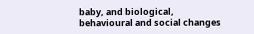baby, and biological, behavioural and social changes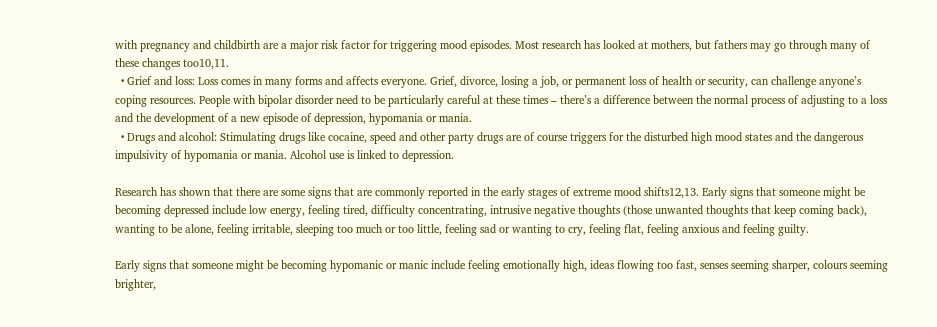with pregnancy and childbirth are a major risk factor for triggering mood episodes. Most research has looked at mothers, but fathers may go through many of these changes too10,11.
  • Grief and loss: Loss comes in many forms and affects everyone. Grief, divorce, losing a job, or permanent loss of health or security, can challenge anyone’s coping resources. People with bipolar disorder need to be particularly careful at these times – there’s a difference between the normal process of adjusting to a loss and the development of a new episode of depression, hypomania or mania.
  • Drugs and alcohol: Stimulating drugs like cocaine, speed and other party drugs are of course triggers for the disturbed high mood states and the dangerous impulsivity of hypomania or mania. Alcohol use is linked to depression.

Research has shown that there are some signs that are commonly reported in the early stages of extreme mood shifts12,13. Early signs that someone might be becoming depressed include low energy, feeling tired, difficulty concentrating, intrusive negative thoughts (those unwanted thoughts that keep coming back), wanting to be alone, feeling irritable, sleeping too much or too little, feeling sad or wanting to cry, feeling flat, feeling anxious and feeling guilty.

Early signs that someone might be becoming hypomanic or manic include feeling emotionally high, ideas flowing too fast, senses seeming sharper, colours seeming brighter,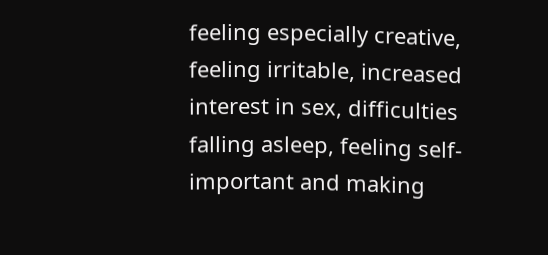feeling especially creative, feeling irritable, increased interest in sex, difficulties falling asleep, feeling self-important and making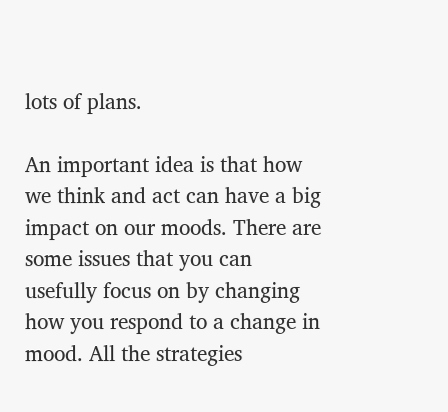lots of plans.

An important idea is that how we think and act can have a big impact on our moods. There are some issues that you can usefully focus on by changing how you respond to a change in mood. All the strategies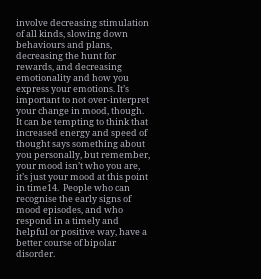involve decreasing stimulation of all kinds, slowing down behaviours and plans, decreasing the hunt for rewards, and decreasing emotionality and how you express your emotions. It’s important to not over-interpret your change in mood, though. It can be tempting to think that increased energy and speed of thought says something about you personally, but remember, your mood isn’t who you are, it’s just your mood at this point in time14.  People who can recognise the early signs of mood episodes, and who respond in a timely and helpful or positive way, have a better course of bipolar disorder.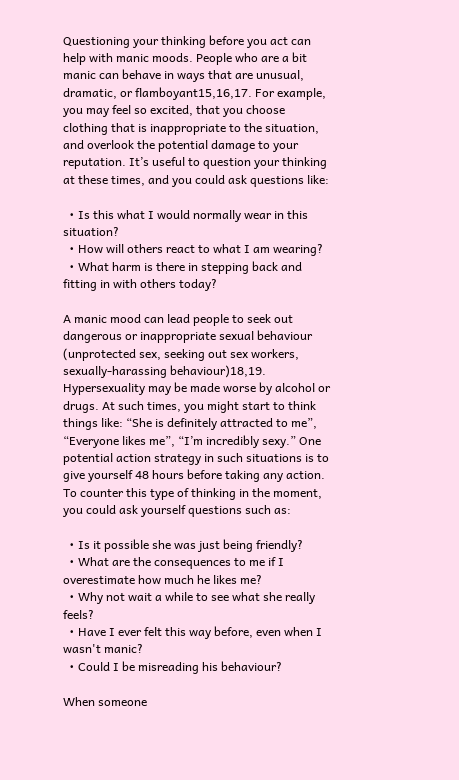Questioning your thinking before you act can help with manic moods. People who are a bit manic can behave in ways that are unusual, dramatic, or flamboyant15,16,17. For example, you may feel so excited, that you choose clothing that is inappropriate to the situation, and overlook the potential damage to your reputation. It’s useful to question your thinking at these times, and you could ask questions like:

  • Is this what I would normally wear in this situation?
  • How will others react to what I am wearing?
  • What harm is there in stepping back and fitting in with others today?

A manic mood can lead people to seek out dangerous or inappropriate sexual behaviour (unprotected sex, seeking out sex workers, sexually-harassing behaviour)18,19. Hypersexuality may be made worse by alcohol or drugs. At such times, you might start to think things like: “She is definitely attracted to me”, “Everyone likes me”, “I’m incredibly sexy.” One potential action strategy in such situations is to give yourself 48 hours before taking any action. To counter this type of thinking in the moment, you could ask yourself questions such as:

  • Is it possible she was just being friendly?
  • What are the consequences to me if I overestimate how much he likes me?
  • Why not wait a while to see what she really feels?
  • Have I ever felt this way before, even when I wasn't manic?
  • Could I be misreading his behaviour?

When someone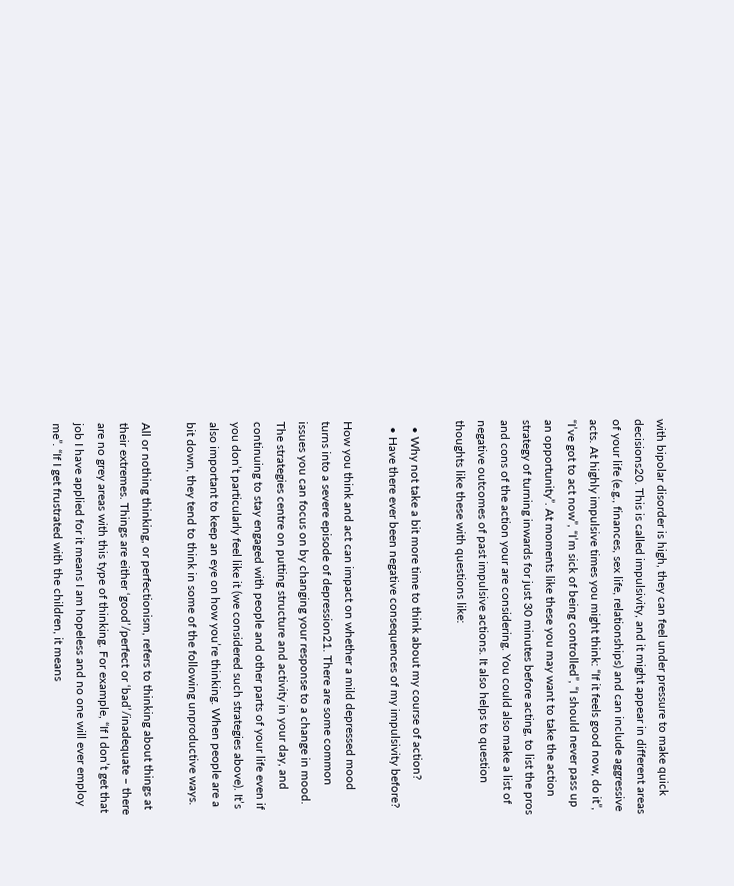with bipolar disorder is high, they can feel under pressure to make quick decisions20. This is called impulsivity, and it might appear in different areas of your life (e.g., finances, sex life, relationships) and can include aggressive acts. At highly impulsive times you might think: “If it feels good now, do it”, “I’ve got to act now”, “I’m sick of being controlled”, “I should never pass up an opportunity”. At moments like these you may want to take the action strategy of turning inwards for just 30 minutes before acting, to list the pros and cons of the action your are considering. You could also make a list of negative outcomes of past impulsive actions. It also helps to question thoughts like these with questions like:

  • Why not take a bit more time to think about my course of action?
  • Have there ever been negative consequences of my impulsivity before?

How you think and act can impact on whether a mild depressed mood turns into a severe episode of depression21. There are some common issues you can focus on by changing your response to a change in mood. The strategies centre on putting structure and activity in your day, and continuing to stay engaged with people and other parts of your life even if you don’t particularly feel like it (we considered such strategies above). It’s also important to keep an eye on how you’re thinking. When people are a bit down, they tend to think in some of the following unproductive ways.

All or nothing thinking, or perfectionism, refers to thinking about things at their extremes. Things are either ‘good’/perfect or ‘bad’/inadequate – there are no grey areas with this type of thinking. For example, “If I don’t get that job I have applied for it means I am hopeless and no one will ever employ me”. “If I get frustrated with the children, it means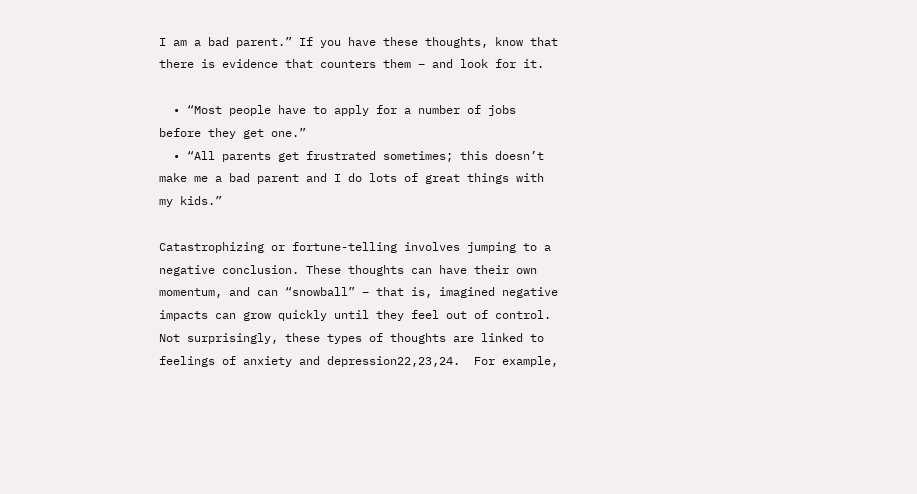I am a bad parent.” If you have these thoughts, know that there is evidence that counters them – and look for it.

  • “Most people have to apply for a number of jobs before they get one.”
  • “All parents get frustrated sometimes; this doesn’t make me a bad parent and I do lots of great things with my kids.”

Catastrophizing or fortune-telling involves jumping to a negative conclusion. These thoughts can have their own momentum, and can “snowball” – that is, imagined negative impacts can grow quickly until they feel out of control. Not surprisingly, these types of thoughts are linked to feelings of anxiety and depression22,23,24.  For example,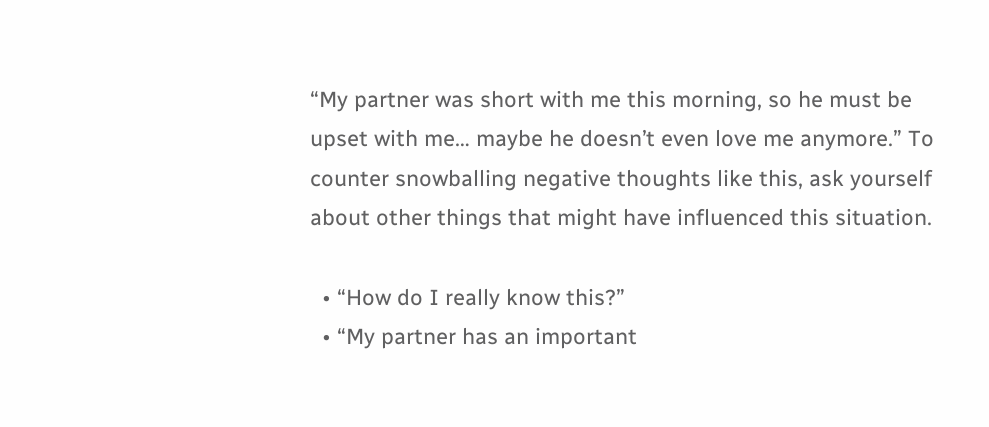“My partner was short with me this morning, so he must be upset with me… maybe he doesn’t even love me anymore.” To counter snowballing negative thoughts like this, ask yourself about other things that might have influenced this situation.

  • “How do I really know this?”
  • “My partner has an important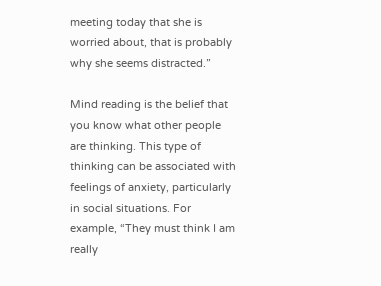meeting today that she is worried about, that is probably why she seems distracted.”

Mind reading is the belief that you know what other people are thinking. This type of thinking can be associated with feelings of anxiety, particularly in social situations. For example, “They must think I am really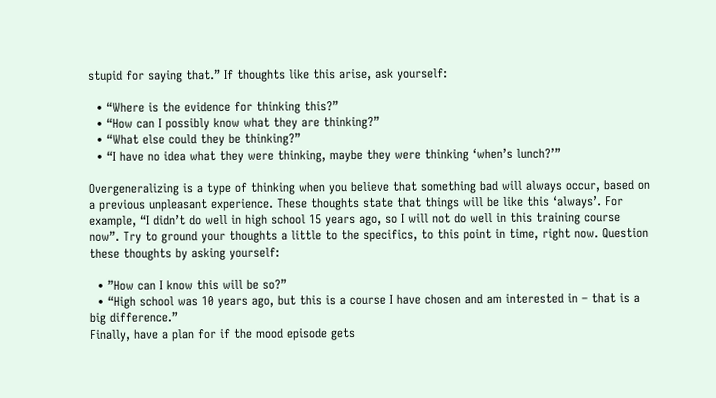stupid for saying that.” If thoughts like this arise, ask yourself:

  • “Where is the evidence for thinking this?”
  • “How can I possibly know what they are thinking?”
  • “What else could they be thinking?”
  • “I have no idea what they were thinking, maybe they were thinking ‘when’s lunch?’”

Overgeneralizing is a type of thinking when you believe that something bad will always occur, based on a previous unpleasant experience. These thoughts state that things will be like this ‘always’. For example, “I didn’t do well in high school 15 years ago, so I will not do well in this training course now”. Try to ground your thoughts a little to the specifics, to this point in time, right now. Question these thoughts by asking yourself:

  • ”How can I know this will be so?”
  • “High school was 10 years ago, but this is a course I have chosen and am interested in – that is a big difference.”
Finally, have a plan for if the mood episode gets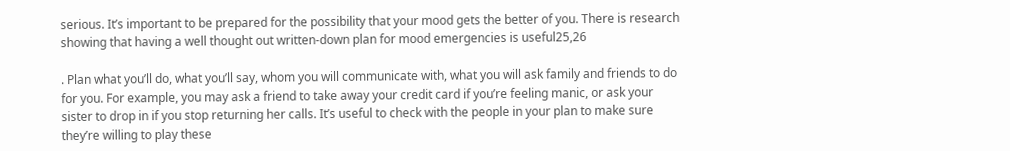serious. It’s important to be prepared for the possibility that your mood gets the better of you. There is research showing that having a well thought out written-down plan for mood emergencies is useful25,26

. Plan what you’ll do, what you’ll say, whom you will communicate with, what you will ask family and friends to do for you. For example, you may ask a friend to take away your credit card if you’re feeling manic, or ask your sister to drop in if you stop returning her calls. It’s useful to check with the people in your plan to make sure they’re willing to play these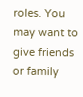roles. You may want to give friends or family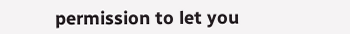permission to let you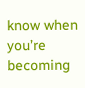know when you’re becoming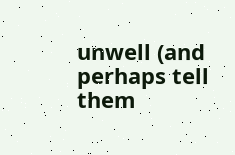unwell (and perhaps tell them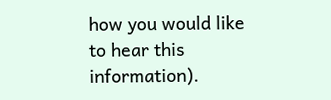how you would like to hear this information).